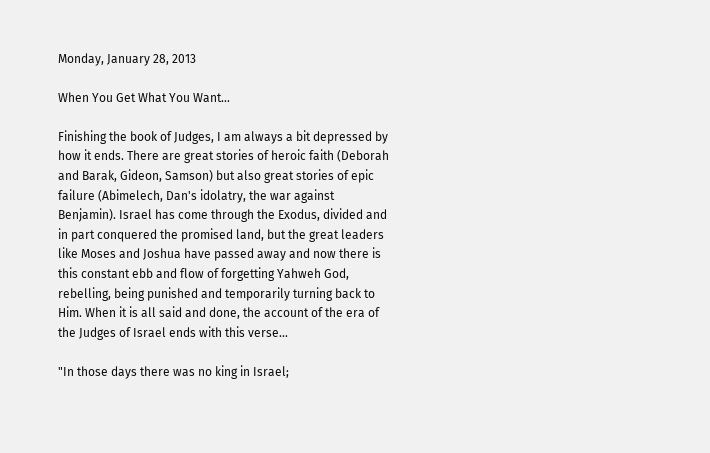Monday, January 28, 2013

When You Get What You Want...

Finishing the book of Judges, I am always a bit depressed by how it ends. There are great stories of heroic faith (Deborah and Barak, Gideon, Samson) but also great stories of epic failure (Abimelech, Dan's idolatry, the war against Benjamin). Israel has come through the Exodus, divided and in part conquered the promised land, but the great leaders like Moses and Joshua have passed away and now there is this constant ebb and flow of forgetting Yahweh God, rebelling, being punished and temporarily turning back to Him. When it is all said and done, the account of the era of the Judges of Israel ends with this verse...

"In those days there was no king in Israel;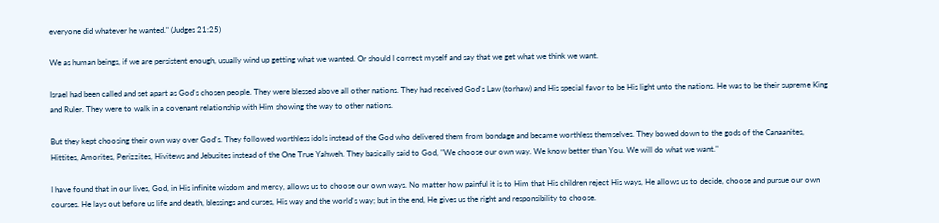everyone did whatever he wanted." (Judges 21:25)

We as human beings, if we are persistent enough, usually wind up getting what we wanted. Or should I correct myself and say that we get what we think we want.

Israel had been called and set apart as God's chosen people. They were blessed above all other nations. They had received God's Law (torhaw) and His special favor to be His light unto the nations. He was to be their supreme King and Ruler. They were to walk in a covenant relationship with Him showing the way to other nations.

But they kept choosing their own way over God's. They followed worthless idols instead of the God who delivered them from bondage and became worthless themselves. They bowed down to the gods of the Canaanites, Hittites, Amorites, Perizzites, Hivitews and Jebusites instead of the One True Yahweh. They basically said to God, "We choose our own way. We know better than You. We will do what we want."

I have found that in our lives, God, in His infinite wisdom and mercy, allows us to choose our own ways. No matter how painful it is to Him that His children reject His ways, He allows us to decide, choose and pursue our own courses. He lays out before us life and death, blessings and curses, His way and the world's way; but in the end, He gives us the right and responsibility to choose.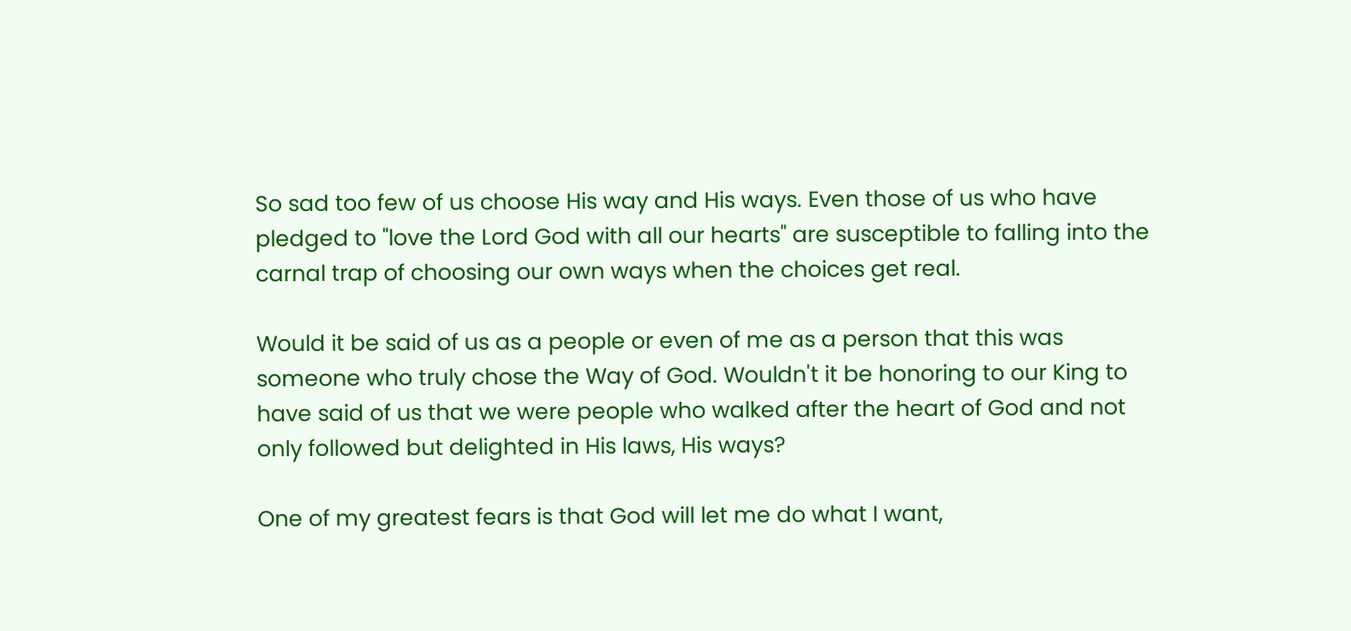So sad too few of us choose His way and His ways. Even those of us who have pledged to "love the Lord God with all our hearts" are susceptible to falling into the carnal trap of choosing our own ways when the choices get real.

Would it be said of us as a people or even of me as a person that this was someone who truly chose the Way of God. Wouldn't it be honoring to our King to have said of us that we were people who walked after the heart of God and not only followed but delighted in His laws, His ways?

One of my greatest fears is that God will let me do what I want,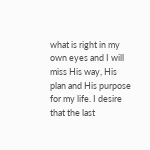what is right in my own eyes and I will miss His way, His plan and His purpose for my life. I desire that the last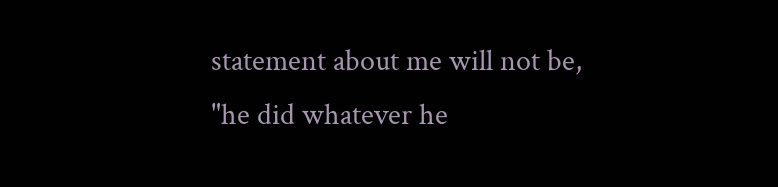statement about me will not be, "he did whatever he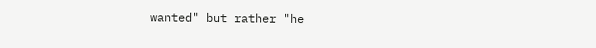wanted" but rather "he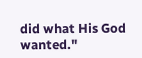did what His God wanted."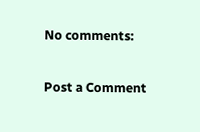No comments:

Post a Comment